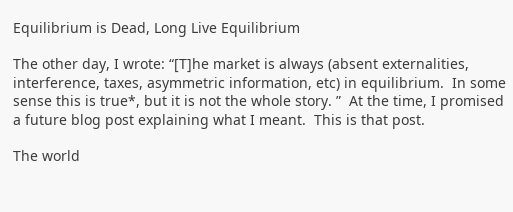Equilibrium is Dead, Long Live Equilibrium

The other day, I wrote: “[T]he market is always (absent externalities, interference, taxes, asymmetric information, etc) in equilibrium.  In some sense this is true*, but it is not the whole story. ”  At the time, I promised a future blog post explaining what I meant.  This is that post.

The world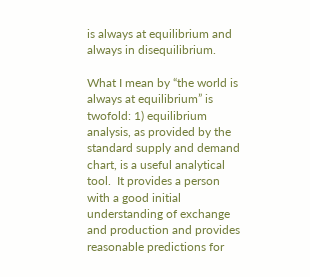is always at equilibrium and always in disequilibrium.

What I mean by “the world is always at equilibrium” is twofold: 1) equilibrium analysis, as provided by the standard supply and demand chart, is a useful analytical tool.  It provides a person with a good initial understanding of exchange and production and provides reasonable predictions for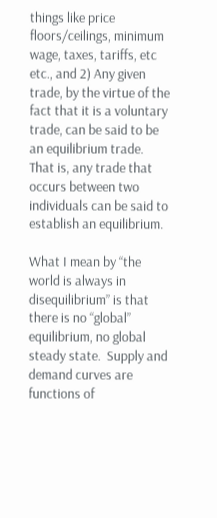things like price floors/ceilings, minimum wage, taxes, tariffs, etc etc., and 2) Any given trade, by the virtue of the fact that it is a voluntary trade, can be said to be an equilibrium trade.  That is, any trade that occurs between two individuals can be said to establish an equilibrium.

What I mean by “the world is always in disequilibrium” is that there is no “global” equilibrium, no global steady state.  Supply and demand curves are functions of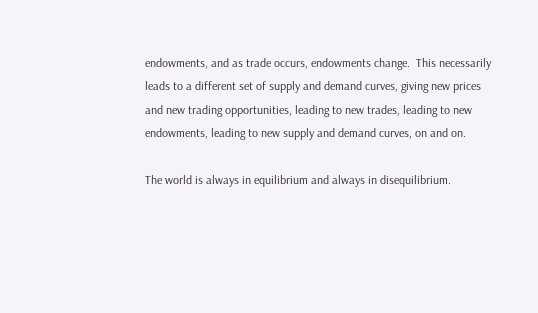endowments, and as trade occurs, endowments change.  This necessarily leads to a different set of supply and demand curves, giving new prices and new trading opportunities, leading to new trades, leading to new endowments, leading to new supply and demand curves, on and on.

The world is always in equilibrium and always in disequilibrium.